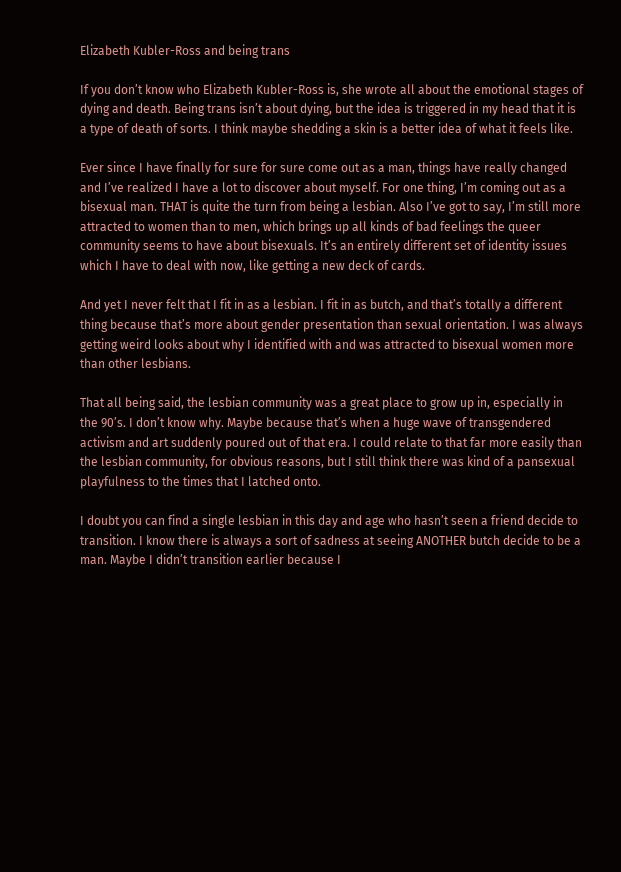Elizabeth Kubler-Ross and being trans

If you don’t know who Elizabeth Kubler-Ross is, she wrote all about the emotional stages of dying and death. Being trans isn’t about dying, but the idea is triggered in my head that it is a type of death of sorts. I think maybe shedding a skin is a better idea of what it feels like.

Ever since I have finally for sure for sure come out as a man, things have really changed and I’ve realized I have a lot to discover about myself. For one thing, I’m coming out as a bisexual man. THAT is quite the turn from being a lesbian. Also I’ve got to say, I’m still more attracted to women than to men, which brings up all kinds of bad feelings the queer community seems to have about bisexuals. It’s an entirely different set of identity issues which I have to deal with now, like getting a new deck of cards.

And yet I never felt that I fit in as a lesbian. I fit in as butch, and that’s totally a different thing because that’s more about gender presentation than sexual orientation. I was always getting weird looks about why I identified with and was attracted to bisexual women more than other lesbians.

That all being said, the lesbian community was a great place to grow up in, especially in the 90’s. I don’t know why. Maybe because that’s when a huge wave of transgendered activism and art suddenly poured out of that era. I could relate to that far more easily than the lesbian community, for obvious reasons, but I still think there was kind of a pansexual playfulness to the times that I latched onto.

I doubt you can find a single lesbian in this day and age who hasn’t seen a friend decide to transition. I know there is always a sort of sadness at seeing ANOTHER butch decide to be a man. Maybe I didn’t transition earlier because I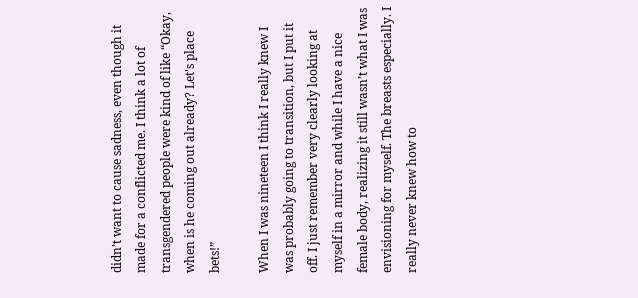didn’t want to cause sadness, even though it made for a conflicted me. I think a lot of transgendered people were kind of like “Okay, when is he coming out already? Let’s place bets!”

When I was nineteen I think I really knew I was probably going to transition, but I put it off. I just remember very clearly looking at myself in a mirror and while I have a nice female body, realizing it still wasn’t what I was envisioning for myself. The breasts especially. I really never knew how to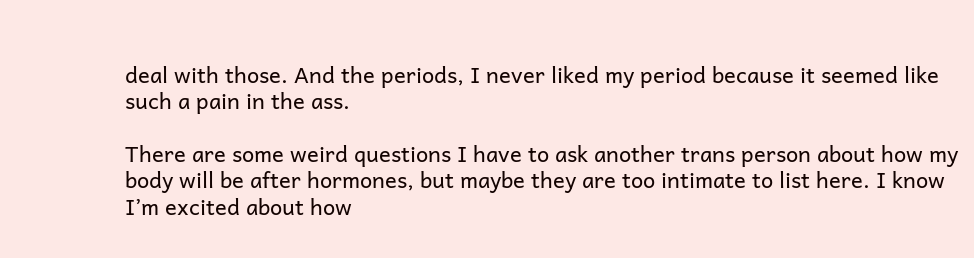deal with those. And the periods, I never liked my period because it seemed like such a pain in the ass.

There are some weird questions I have to ask another trans person about how my body will be after hormones, but maybe they are too intimate to list here. I know I’m excited about how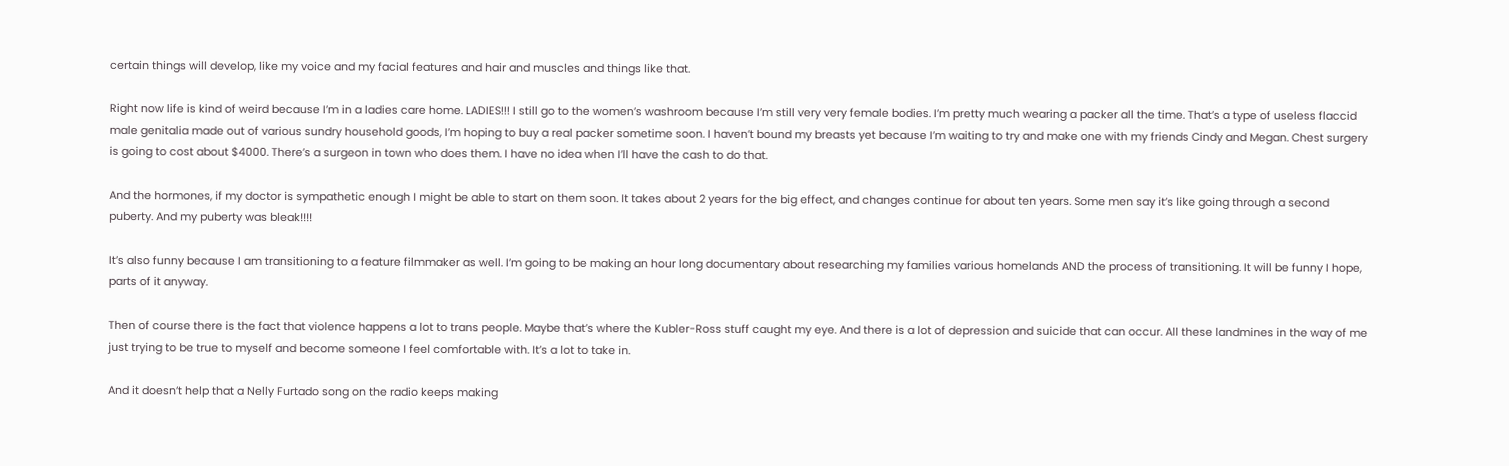certain things will develop, like my voice and my facial features and hair and muscles and things like that.

Right now life is kind of weird because I’m in a ladies care home. LADIES!!! I still go to the women’s washroom because I’m still very very female bodies. I’m pretty much wearing a packer all the time. That’s a type of useless flaccid male genitalia made out of various sundry household goods, I’m hoping to buy a real packer sometime soon. I haven’t bound my breasts yet because I’m waiting to try and make one with my friends Cindy and Megan. Chest surgery is going to cost about $4000. There’s a surgeon in town who does them. I have no idea when I’ll have the cash to do that.

And the hormones, if my doctor is sympathetic enough I might be able to start on them soon. It takes about 2 years for the big effect, and changes continue for about ten years. Some men say it’s like going through a second puberty. And my puberty was bleak!!!!

It’s also funny because I am transitioning to a feature filmmaker as well. I’m going to be making an hour long documentary about researching my families various homelands AND the process of transitioning. It will be funny I hope, parts of it anyway.

Then of course there is the fact that violence happens a lot to trans people. Maybe that’s where the Kubler-Ross stuff caught my eye. And there is a lot of depression and suicide that can occur. All these landmines in the way of me just trying to be true to myself and become someone I feel comfortable with. It’s a lot to take in.

And it doesn’t help that a Nelly Furtado song on the radio keeps making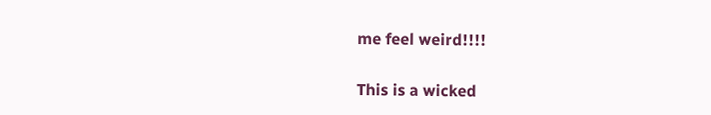me feel weird!!!!

This is a wicked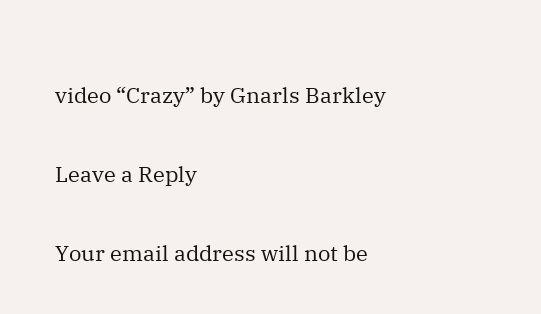video “Crazy” by Gnarls Barkley

Leave a Reply

Your email address will not be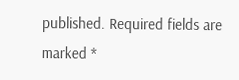published. Required fields are marked *